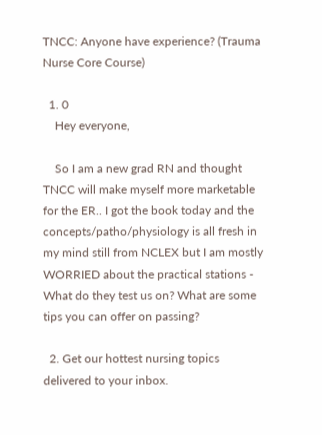TNCC: Anyone have experience? (Trauma Nurse Core Course)

  1. 0
    Hey everyone,

    So I am a new grad RN and thought TNCC will make myself more marketable for the ER.. I got the book today and the concepts/patho/physiology is all fresh in my mind still from NCLEX but I am mostly WORRIED about the practical stations - What do they test us on? What are some tips you can offer on passing?

  2. Get our hottest nursing topics delivered to your inbox.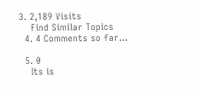3. 2,189 Visits
    Find Similar Topics
  4. 4 Comments so far...

  5. 0
    Its is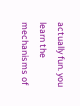actually fun. you learn the mechanisms of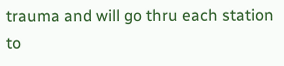trauma and will go thru each station to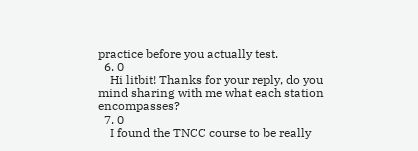practice before you actually test.
  6. 0
    Hi litbit! Thanks for your reply, do you mind sharing with me what each station encompasses?
  7. 0
    I found the TNCC course to be really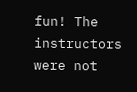fun! The instructors were not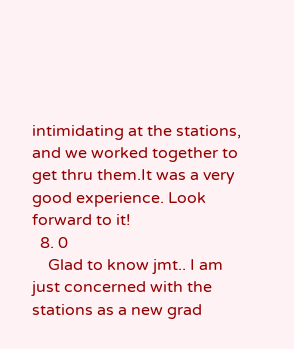intimidating at the stations, and we worked together to get thru them.It was a very good experience. Look forward to it!
  8. 0
    Glad to know jmt.. I am just concerned with the stations as a new grad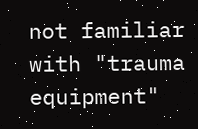not familiar with "trauma equipment"